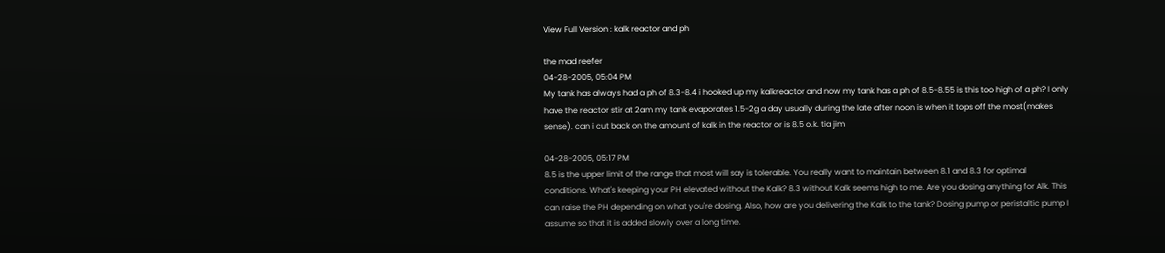View Full Version : kalk reactor and ph

the mad reefer
04-28-2005, 05:04 PM
My tank has always had a ph of 8.3-8.4 i hooked up my kalkreactor and now my tank has a ph of 8.5-8.55 is this too high of a ph? I only have the reactor stir at 2am my tank evaporates 1.5-2g a day usually during the late after noon is when it tops off the most(makes sense). can i cut back on the amount of kalk in the reactor or is 8.5 o.k. tia jim

04-28-2005, 05:17 PM
8.5 is the upper limit of the range that most will say is tolerable. You really want to maintain between 8.1 and 8.3 for optimal conditions. What's keeping your PH elevated without the Kalk? 8.3 without Kalk seems high to me. Are you dosing anything for Alk. This can raise the PH depending on what you're dosing. Also, how are you delivering the Kalk to the tank? Dosing pump or peristaltic pump I assume so that it is added slowly over a long time.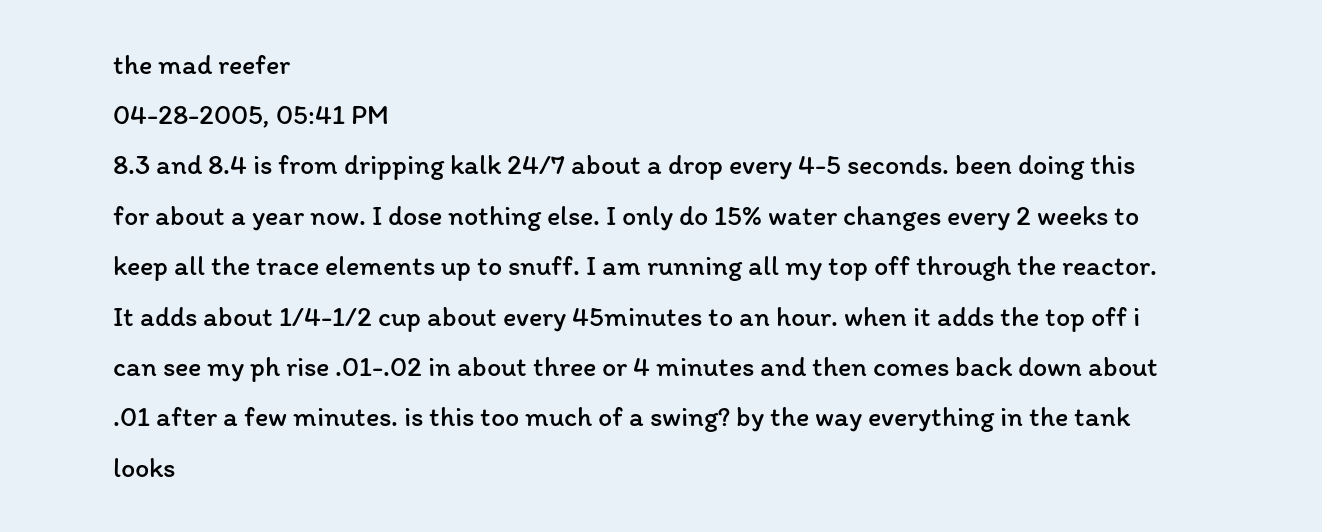the mad reefer
04-28-2005, 05:41 PM
8.3 and 8.4 is from dripping kalk 24/7 about a drop every 4-5 seconds. been doing this for about a year now. I dose nothing else. I only do 15% water changes every 2 weeks to keep all the trace elements up to snuff. I am running all my top off through the reactor. It adds about 1/4-1/2 cup about every 45minutes to an hour. when it adds the top off i can see my ph rise .01-.02 in about three or 4 minutes and then comes back down about .01 after a few minutes. is this too much of a swing? by the way everything in the tank looks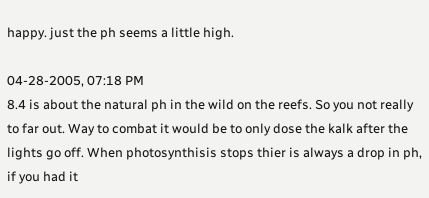happy. just the ph seems a little high.

04-28-2005, 07:18 PM
8.4 is about the natural ph in the wild on the reefs. So you not really to far out. Way to combat it would be to only dose the kalk after the lights go off. When photosynthisis stops thier is always a drop in ph, if you had it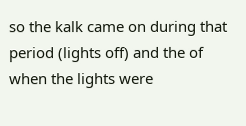so the kalk came on during that period (lights off) and the of when the lights were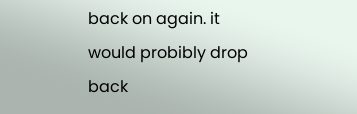back on again. it would probibly drop back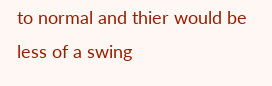to normal and thier would be less of a swing